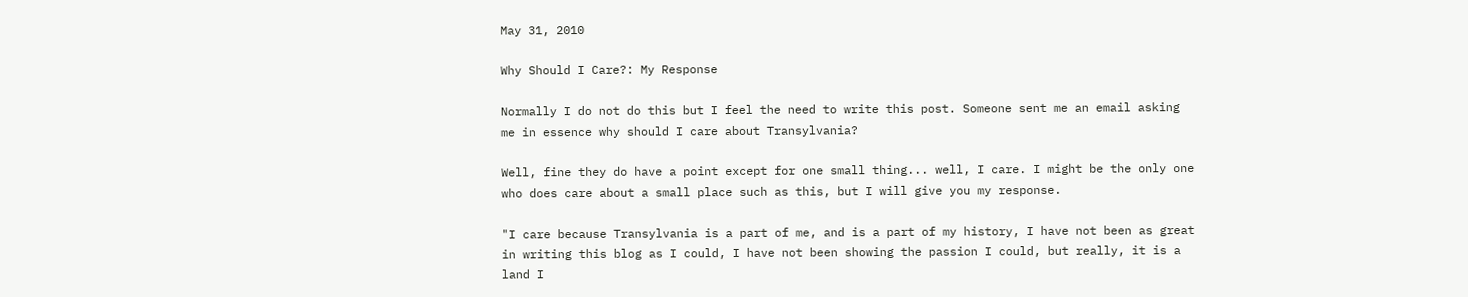May 31, 2010

Why Should I Care?: My Response

Normally I do not do this but I feel the need to write this post. Someone sent me an email asking me in essence why should I care about Transylvania?

Well, fine they do have a point except for one small thing... well, I care. I might be the only one who does care about a small place such as this, but I will give you my response.

"I care because Transylvania is a part of me, and is a part of my history, I have not been as great in writing this blog as I could, I have not been showing the passion I could, but really, it is a land I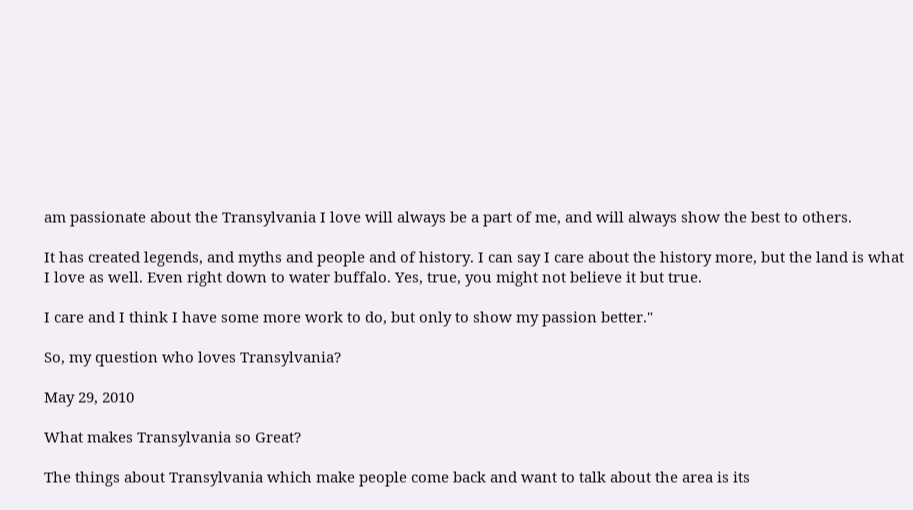am passionate about the Transylvania I love will always be a part of me, and will always show the best to others.

It has created legends, and myths and people and of history. I can say I care about the history more, but the land is what I love as well. Even right down to water buffalo. Yes, true, you might not believe it but true.

I care and I think I have some more work to do, but only to show my passion better."

So, my question who loves Transylvania?

May 29, 2010

What makes Transylvania so Great?

The things about Transylvania which make people come back and want to talk about the area is its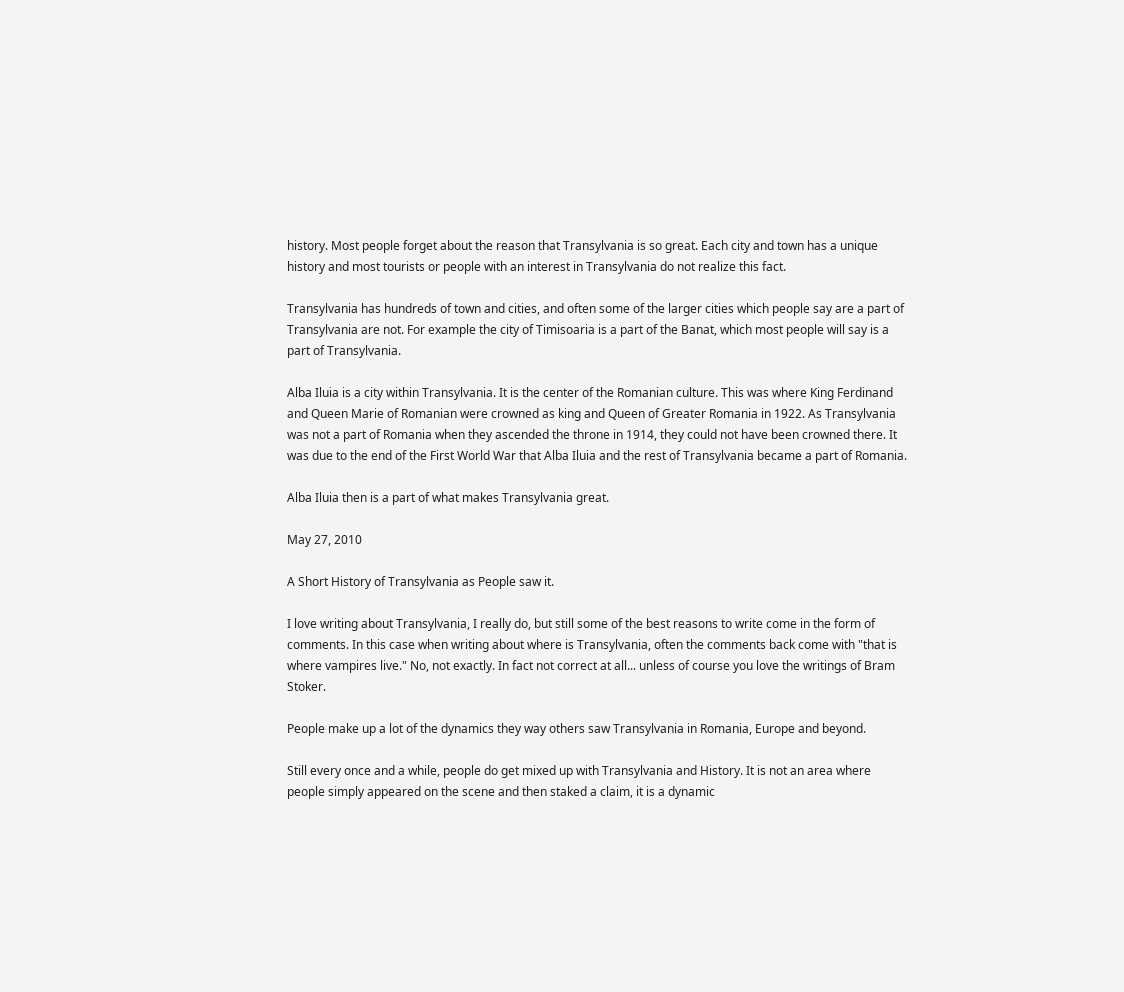history. Most people forget about the reason that Transylvania is so great. Each city and town has a unique history and most tourists or people with an interest in Transylvania do not realize this fact.

Transylvania has hundreds of town and cities, and often some of the larger cities which people say are a part of Transylvania are not. For example the city of Timisoaria is a part of the Banat, which most people will say is a part of Transylvania.

Alba Iluia is a city within Transylvania. It is the center of the Romanian culture. This was where King Ferdinand and Queen Marie of Romanian were crowned as king and Queen of Greater Romania in 1922. As Transylvania was not a part of Romania when they ascended the throne in 1914, they could not have been crowned there. It was due to the end of the First World War that Alba Iluia and the rest of Transylvania became a part of Romania.

Alba Iluia then is a part of what makes Transylvania great.

May 27, 2010

A Short History of Transylvania as People saw it.

I love writing about Transylvania, I really do, but still some of the best reasons to write come in the form of comments. In this case when writing about where is Transylvania, often the comments back come with "that is where vampires live." No, not exactly. In fact not correct at all... unless of course you love the writings of Bram Stoker.

People make up a lot of the dynamics they way others saw Transylvania in Romania, Europe and beyond.

Still every once and a while, people do get mixed up with Transylvania and History. It is not an area where people simply appeared on the scene and then staked a claim, it is a dynamic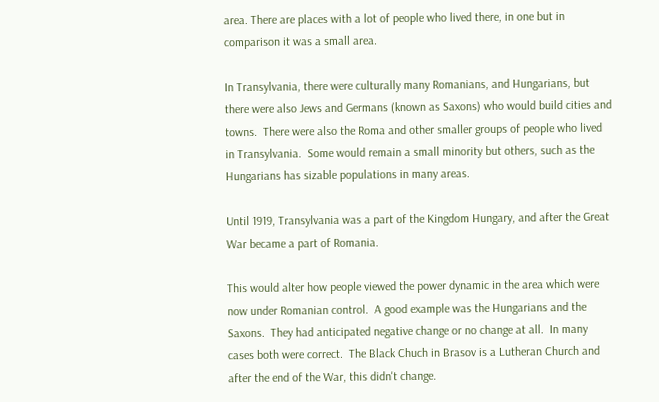area. There are places with a lot of people who lived there, in one but in comparison it was a small area.

In Transylvania, there were culturally many Romanians, and Hungarians, but there were also Jews and Germans (known as Saxons) who would build cities and towns.  There were also the Roma and other smaller groups of people who lived in Transylvania.  Some would remain a small minority but others, such as the Hungarians has sizable populations in many areas.

Until 1919, Transylvania was a part of the Kingdom Hungary, and after the Great War became a part of Romania.

This would alter how people viewed the power dynamic in the area which were now under Romanian control.  A good example was the Hungarians and the Saxons.  They had anticipated negative change or no change at all.  In many cases both were correct.  The Black Chuch in Brasov is a Lutheran Church and after the end of the War, this didn't change.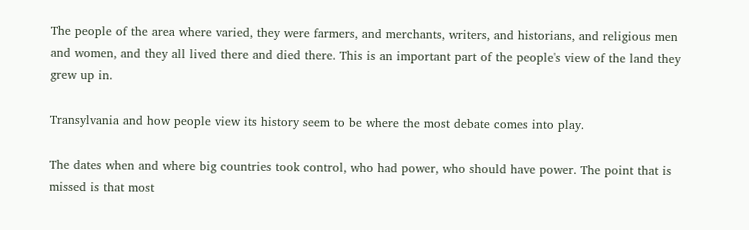The people of the area where varied, they were farmers, and merchants, writers, and historians, and religious men and women, and they all lived there and died there. This is an important part of the people's view of the land they grew up in.

Transylvania and how people view its history seem to be where the most debate comes into play.

The dates when and where big countries took control, who had power, who should have power. The point that is missed is that most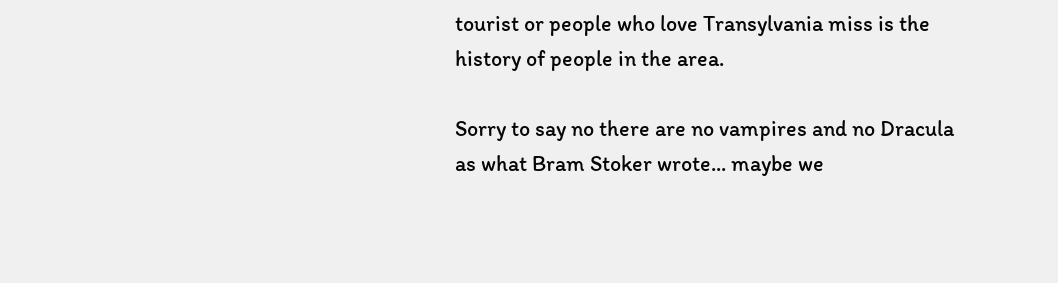tourist or people who love Transylvania miss is the history of people in the area.

Sorry to say no there are no vampires and no Dracula as what Bram Stoker wrote... maybe we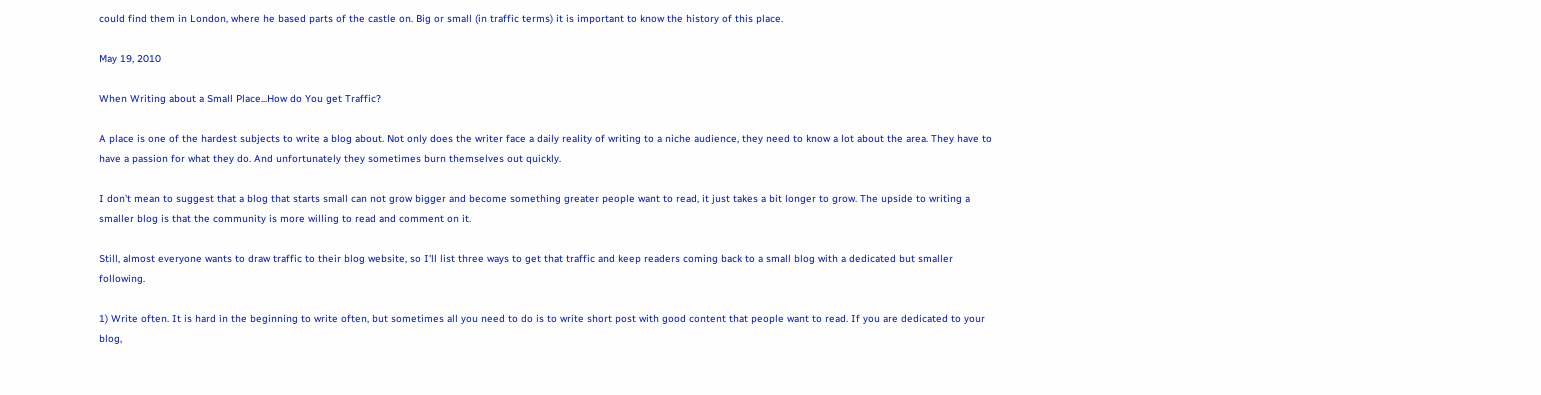could find them in London, where he based parts of the castle on. Big or small (in traffic terms) it is important to know the history of this place.

May 19, 2010

When Writing about a Small Place...How do You get Traffic?

A place is one of the hardest subjects to write a blog about. Not only does the writer face a daily reality of writing to a niche audience, they need to know a lot about the area. They have to have a passion for what they do. And unfortunately they sometimes burn themselves out quickly.

I don't mean to suggest that a blog that starts small can not grow bigger and become something greater people want to read, it just takes a bit longer to grow. The upside to writing a smaller blog is that the community is more willing to read and comment on it.

Still, almost everyone wants to draw traffic to their blog website, so I'll list three ways to get that traffic and keep readers coming back to a small blog with a dedicated but smaller following.

1) Write often. It is hard in the beginning to write often, but sometimes all you need to do is to write short post with good content that people want to read. If you are dedicated to your blog,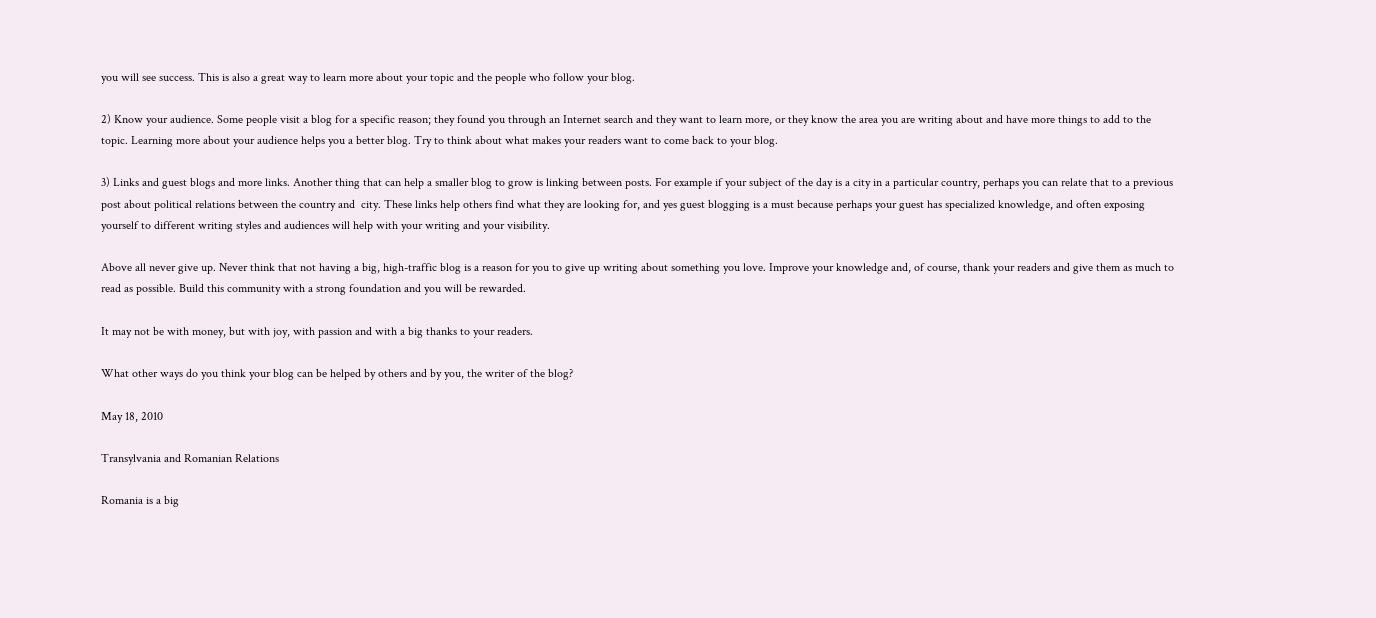you will see success. This is also a great way to learn more about your topic and the people who follow your blog.

2) Know your audience. Some people visit a blog for a specific reason; they found you through an Internet search and they want to learn more, or they know the area you are writing about and have more things to add to the topic. Learning more about your audience helps you a better blog. Try to think about what makes your readers want to come back to your blog.

3) Links and guest blogs and more links. Another thing that can help a smaller blog to grow is linking between posts. For example if your subject of the day is a city in a particular country, perhaps you can relate that to a previous post about political relations between the country and  city. These links help others find what they are looking for, and yes guest blogging is a must because perhaps your guest has specialized knowledge, and often exposing yourself to different writing styles and audiences will help with your writing and your visibility.

Above all never give up. Never think that not having a big, high-traffic blog is a reason for you to give up writing about something you love. Improve your knowledge and, of course, thank your readers and give them as much to read as possible. Build this community with a strong foundation and you will be rewarded.

It may not be with money, but with joy, with passion and with a big thanks to your readers.

What other ways do you think your blog can be helped by others and by you, the writer of the blog?

May 18, 2010

Transylvania and Romanian Relations

Romania is a big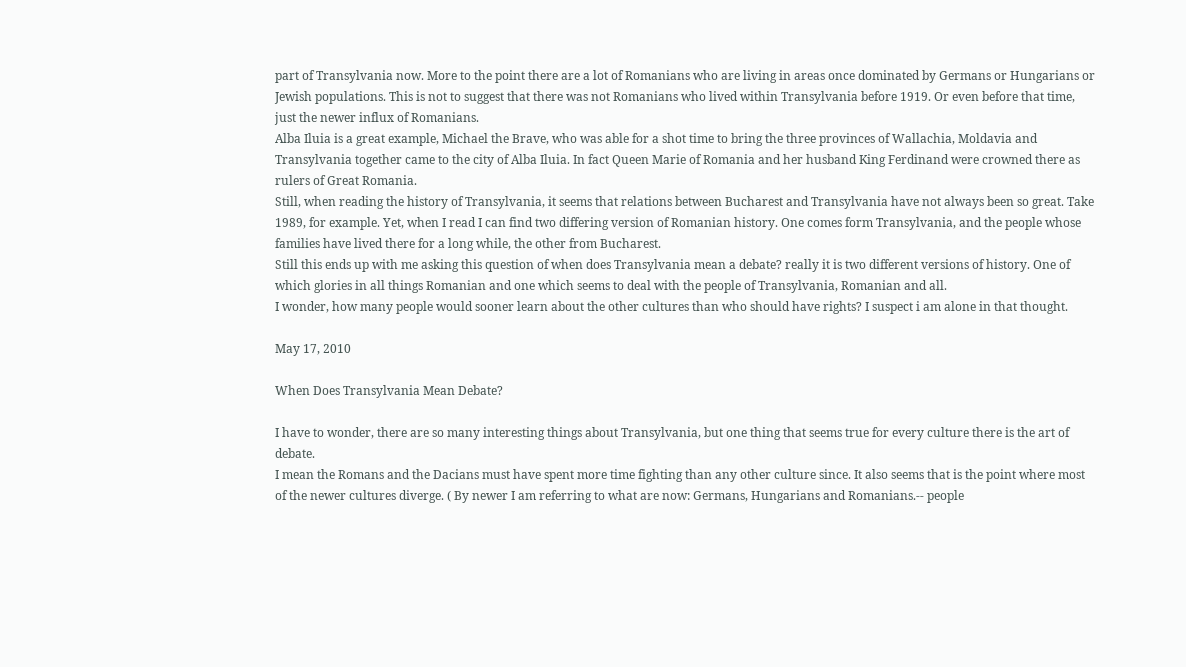part of Transylvania now. More to the point there are a lot of Romanians who are living in areas once dominated by Germans or Hungarians or Jewish populations. This is not to suggest that there was not Romanians who lived within Transylvania before 1919. Or even before that time, just the newer influx of Romanians.
Alba Iluia is a great example, Michael the Brave, who was able for a shot time to bring the three provinces of Wallachia, Moldavia and Transylvania together came to the city of Alba Iluia. In fact Queen Marie of Romania and her husband King Ferdinand were crowned there as rulers of Great Romania.
Still, when reading the history of Transylvania, it seems that relations between Bucharest and Transylvania have not always been so great. Take 1989, for example. Yet, when I read I can find two differing version of Romanian history. One comes form Transylvania, and the people whose families have lived there for a long while, the other from Bucharest.
Still this ends up with me asking this question of when does Transylvania mean a debate? really it is two different versions of history. One of which glories in all things Romanian and one which seems to deal with the people of Transylvania, Romanian and all.
I wonder, how many people would sooner learn about the other cultures than who should have rights? I suspect i am alone in that thought.

May 17, 2010

When Does Transylvania Mean Debate?

I have to wonder, there are so many interesting things about Transylvania, but one thing that seems true for every culture there is the art of debate.
I mean the Romans and the Dacians must have spent more time fighting than any other culture since. It also seems that is the point where most of the newer cultures diverge. ( By newer I am referring to what are now: Germans, Hungarians and Romanians.-- people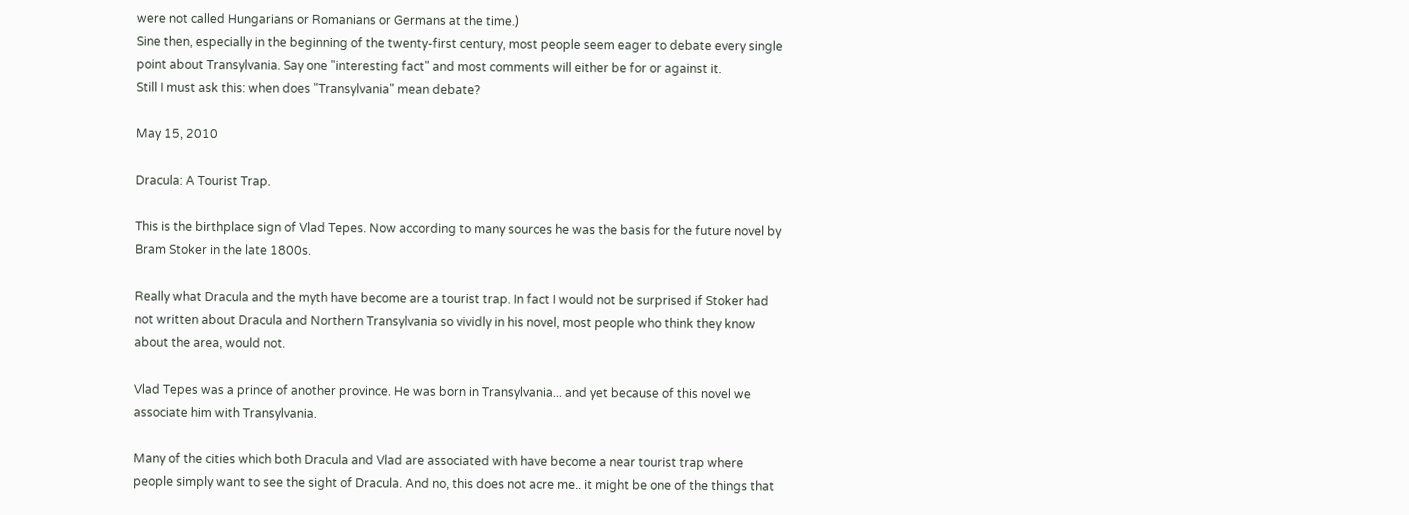were not called Hungarians or Romanians or Germans at the time.)
Sine then, especially in the beginning of the twenty-first century, most people seem eager to debate every single point about Transylvania. Say one "interesting fact" and most comments will either be for or against it.
Still I must ask this: when does "Transylvania" mean debate?

May 15, 2010

Dracula: A Tourist Trap.

This is the birthplace sign of Vlad Tepes. Now according to many sources he was the basis for the future novel by Bram Stoker in the late 1800s.

Really what Dracula and the myth have become are a tourist trap. In fact I would not be surprised if Stoker had not written about Dracula and Northern Transylvania so vividly in his novel, most people who think they know about the area, would not.

Vlad Tepes was a prince of another province. He was born in Transylvania... and yet because of this novel we associate him with Transylvania.

Many of the cities which both Dracula and Vlad are associated with have become a near tourist trap where people simply want to see the sight of Dracula. And no, this does not acre me.. it might be one of the things that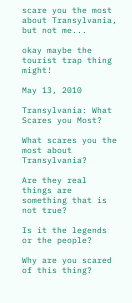scare you the most about Transylvania, but not me...

okay maybe the tourist trap thing might!

May 13, 2010

Transylvania: What Scares you Most?

What scares you the most about Transylvania?

Are they real things are something that is not true?

Is it the legends or the people?

Why are you scared of this thing?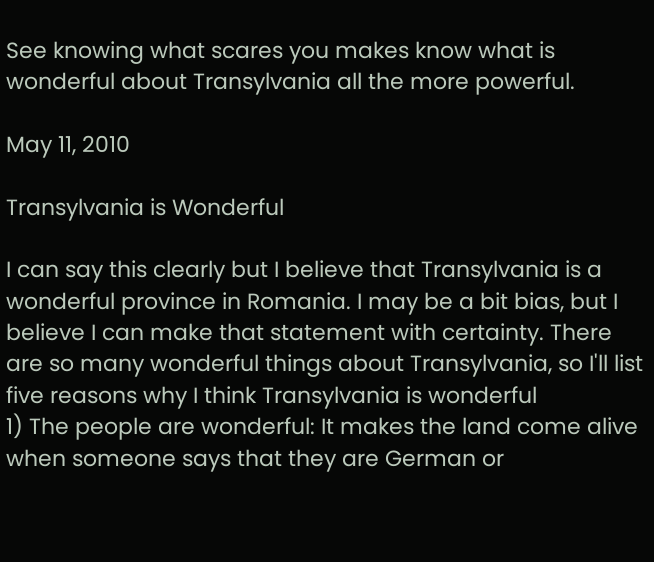See knowing what scares you makes know what is wonderful about Transylvania all the more powerful.

May 11, 2010

Transylvania is Wonderful

I can say this clearly but I believe that Transylvania is a wonderful province in Romania. I may be a bit bias, but I believe I can make that statement with certainty. There are so many wonderful things about Transylvania, so I'll list five reasons why I think Transylvania is wonderful
1) The people are wonderful: It makes the land come alive when someone says that they are German or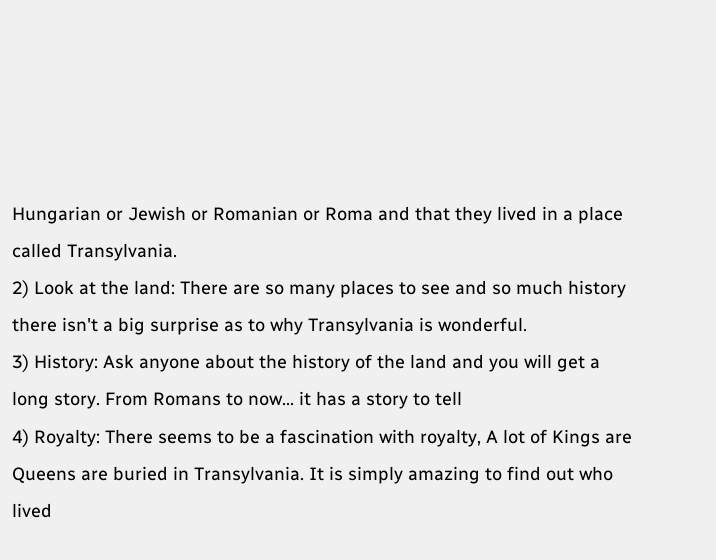Hungarian or Jewish or Romanian or Roma and that they lived in a place called Transylvania.
2) Look at the land: There are so many places to see and so much history there isn't a big surprise as to why Transylvania is wonderful.
3) History: Ask anyone about the history of the land and you will get a long story. From Romans to now... it has a story to tell
4) Royalty: There seems to be a fascination with royalty, A lot of Kings are Queens are buried in Transylvania. It is simply amazing to find out who lived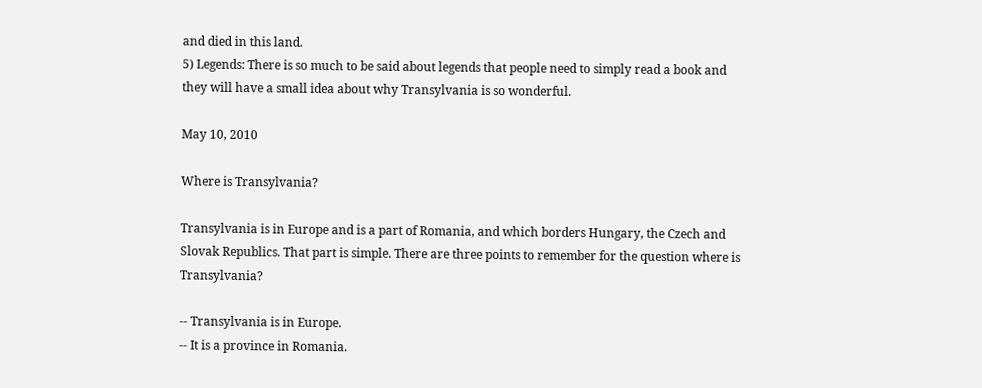and died in this land.
5) Legends: There is so much to be said about legends that people need to simply read a book and they will have a small idea about why Transylvania is so wonderful.

May 10, 2010

Where is Transylvania?

Transylvania is in Europe and is a part of Romania, and which borders Hungary, the Czech and Slovak Republics. That part is simple. There are three points to remember for the question where is Transylvania?

-- Transylvania is in Europe.
-- It is a province in Romania.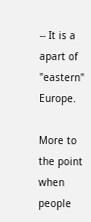-- It is a apart of "eastern" Europe.

More to the point when people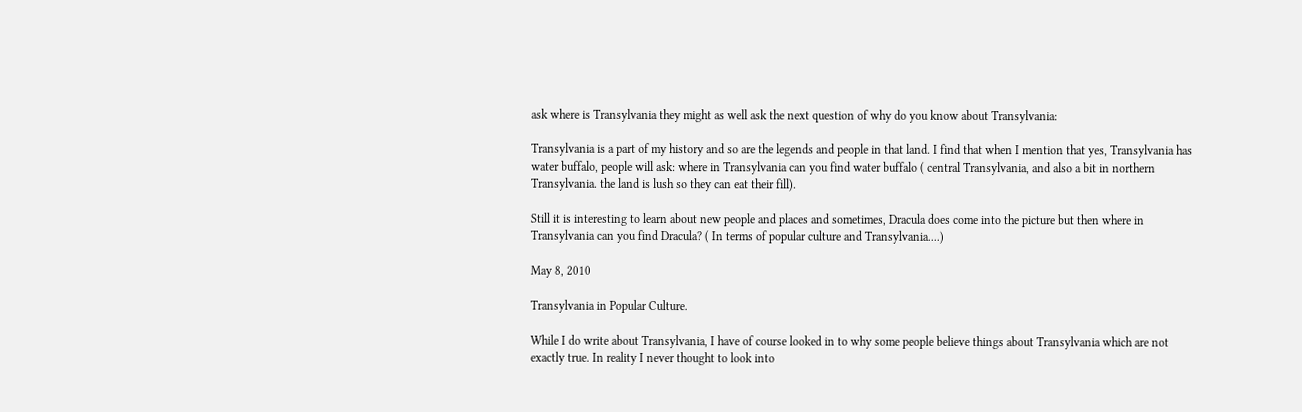ask where is Transylvania they might as well ask the next question of why do you know about Transylvania:

Transylvania is a part of my history and so are the legends and people in that land. I find that when I mention that yes, Transylvania has water buffalo, people will ask: where in Transylvania can you find water buffalo ( central Transylvania, and also a bit in northern Transylvania. the land is lush so they can eat their fill).

Still it is interesting to learn about new people and places and sometimes, Dracula does come into the picture but then where in Transylvania can you find Dracula? ( In terms of popular culture and Transylvania....)

May 8, 2010

Transylvania in Popular Culture.

While I do write about Transylvania, I have of course looked in to why some people believe things about Transylvania which are not exactly true. In reality I never thought to look into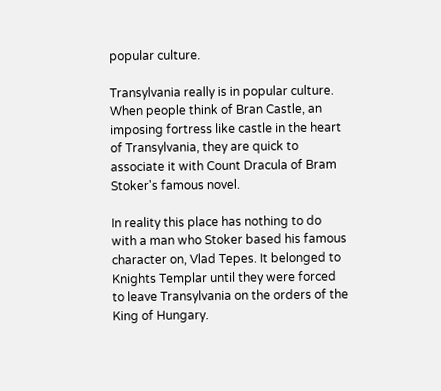popular culture.

Transylvania really is in popular culture. When people think of Bran Castle, an imposing fortress like castle in the heart of Transylvania, they are quick to associate it with Count Dracula of Bram Stoker's famous novel.

In reality this place has nothing to do with a man who Stoker based his famous character on, Vlad Tepes. It belonged to Knights Templar until they were forced to leave Transylvania on the orders of the King of Hungary.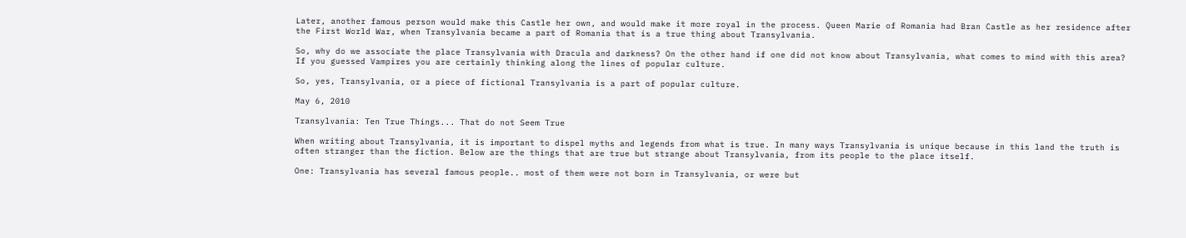Later, another famous person would make this Castle her own, and would make it more royal in the process. Queen Marie of Romania had Bran Castle as her residence after the First World War, when Transylvania became a part of Romania that is a true thing about Transylvania.

So, why do we associate the place Transylvania with Dracula and darkness? On the other hand if one did not know about Transylvania, what comes to mind with this area? If you guessed Vampires you are certainly thinking along the lines of popular culture.

So, yes, Transylvania, or a piece of fictional Transylvania is a part of popular culture.

May 6, 2010

Transylvania: Ten True Things... That do not Seem True

When writing about Transylvania, it is important to dispel myths and legends from what is true. In many ways Transylvania is unique because in this land the truth is often stranger than the fiction. Below are the things that are true but strange about Transylvania, from its people to the place itself.

One: Transylvania has several famous people.. most of them were not born in Transylvania, or were but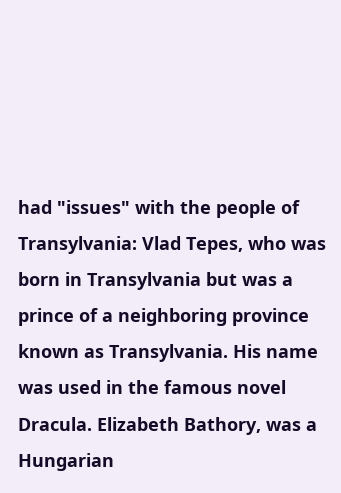had "issues" with the people of Transylvania: Vlad Tepes, who was born in Transylvania but was a prince of a neighboring province known as Transylvania. His name was used in the famous novel Dracula. Elizabeth Bathory, was a Hungarian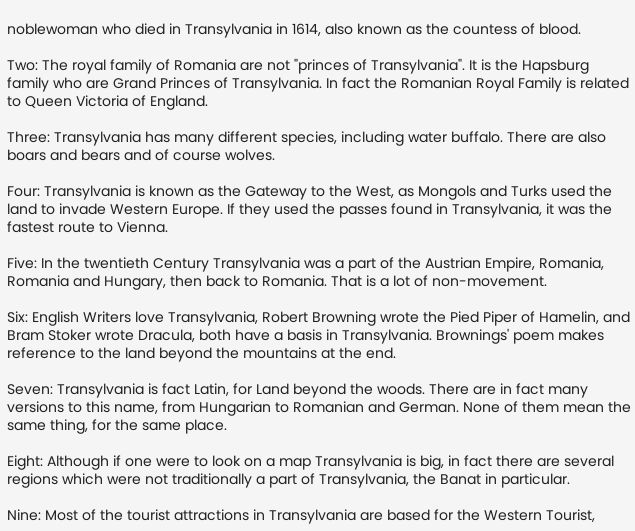noblewoman who died in Transylvania in 1614, also known as the countess of blood.

Two: The royal family of Romania are not "princes of Transylvania". It is the Hapsburg family who are Grand Princes of Transylvania. In fact the Romanian Royal Family is related to Queen Victoria of England.

Three: Transylvania has many different species, including water buffalo. There are also boars and bears and of course wolves.

Four: Transylvania is known as the Gateway to the West, as Mongols and Turks used the land to invade Western Europe. If they used the passes found in Transylvania, it was the fastest route to Vienna.

Five: In the twentieth Century Transylvania was a part of the Austrian Empire, Romania, Romania and Hungary, then back to Romania. That is a lot of non-movement.

Six: English Writers love Transylvania, Robert Browning wrote the Pied Piper of Hamelin, and Bram Stoker wrote Dracula, both have a basis in Transylvania. Brownings' poem makes reference to the land beyond the mountains at the end.

Seven: Transylvania is fact Latin, for Land beyond the woods. There are in fact many versions to this name, from Hungarian to Romanian and German. None of them mean the same thing, for the same place.

Eight: Although if one were to look on a map Transylvania is big, in fact there are several regions which were not traditionally a part of Transylvania, the Banat in particular.

Nine: Most of the tourist attractions in Transylvania are based for the Western Tourist,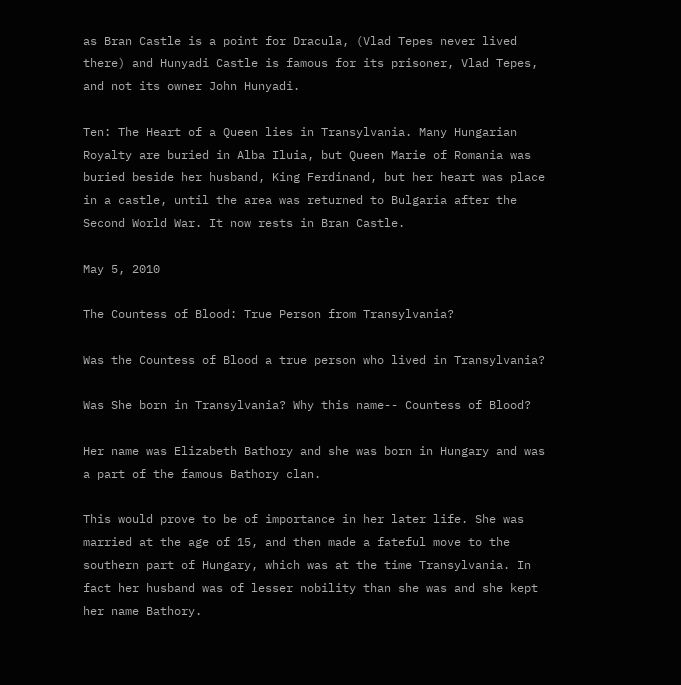as Bran Castle is a point for Dracula, (Vlad Tepes never lived there) and Hunyadi Castle is famous for its prisoner, Vlad Tepes, and not its owner John Hunyadi.

Ten: The Heart of a Queen lies in Transylvania. Many Hungarian Royalty are buried in Alba Iluia, but Queen Marie of Romania was buried beside her husband, King Ferdinand, but her heart was place in a castle, until the area was returned to Bulgaria after the Second World War. It now rests in Bran Castle.

May 5, 2010

The Countess of Blood: True Person from Transylvania?

Was the Countess of Blood a true person who lived in Transylvania?

Was She born in Transylvania? Why this name-- Countess of Blood?

Her name was Elizabeth Bathory and she was born in Hungary and was a part of the famous Bathory clan.

This would prove to be of importance in her later life. She was married at the age of 15, and then made a fateful move to the southern part of Hungary, which was at the time Transylvania. In fact her husband was of lesser nobility than she was and she kept her name Bathory.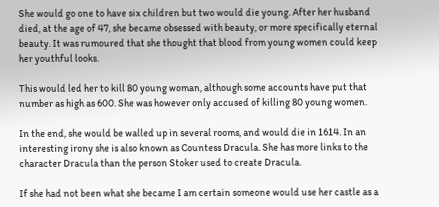She would go one to have six children but two would die young. After her husband died, at the age of 47, she became obsessed with beauty, or more specifically eternal beauty. It was rumoured that she thought that blood from young women could keep her youthful looks.

This would led her to kill 80 young woman, although some accounts have put that number as high as 600. She was however only accused of killing 80 young women.

In the end, she would be walled up in several rooms, and would die in 1614. In an interesting irony she is also known as Countess Dracula. She has more links to the character Dracula than the person Stoker used to create Dracula.

If she had not been what she became I am certain someone would use her castle as a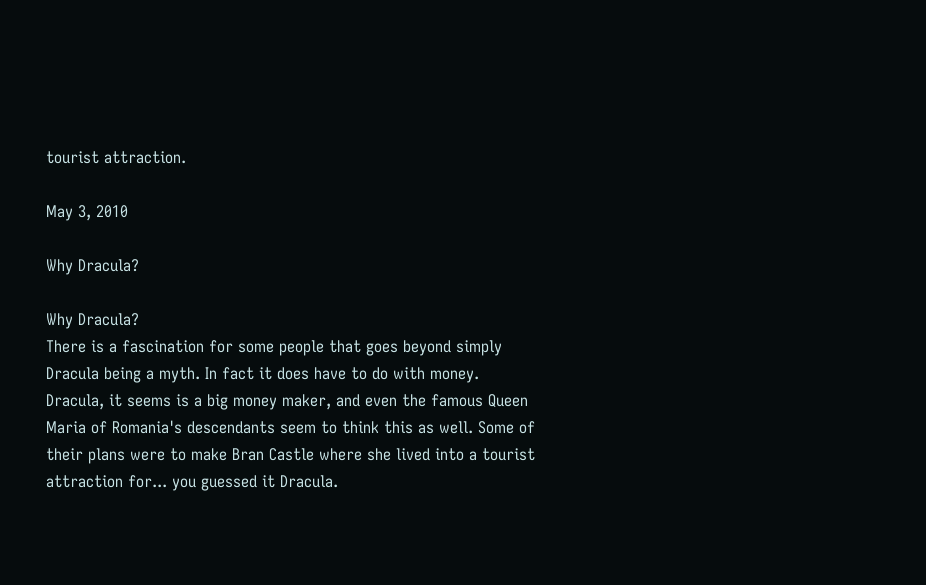tourist attraction.

May 3, 2010

Why Dracula?

Why Dracula?
There is a fascination for some people that goes beyond simply Dracula being a myth. In fact it does have to do with money.
Dracula, it seems is a big money maker, and even the famous Queen Maria of Romania's descendants seem to think this as well. Some of their plans were to make Bran Castle where she lived into a tourist attraction for... you guessed it Dracula.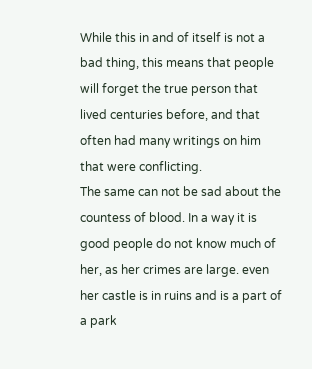While this in and of itself is not a bad thing, this means that people will forget the true person that lived centuries before, and that often had many writings on him that were conflicting.
The same can not be sad about the countess of blood. In a way it is good people do not know much of her, as her crimes are large. even her castle is in ruins and is a part of a park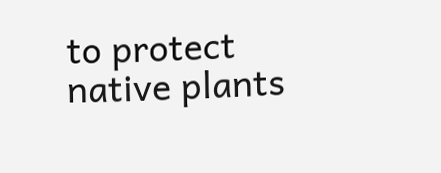to protect native plants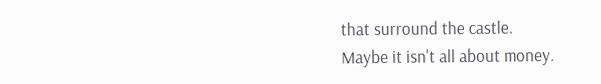that surround the castle.
Maybe it isn't all about money.